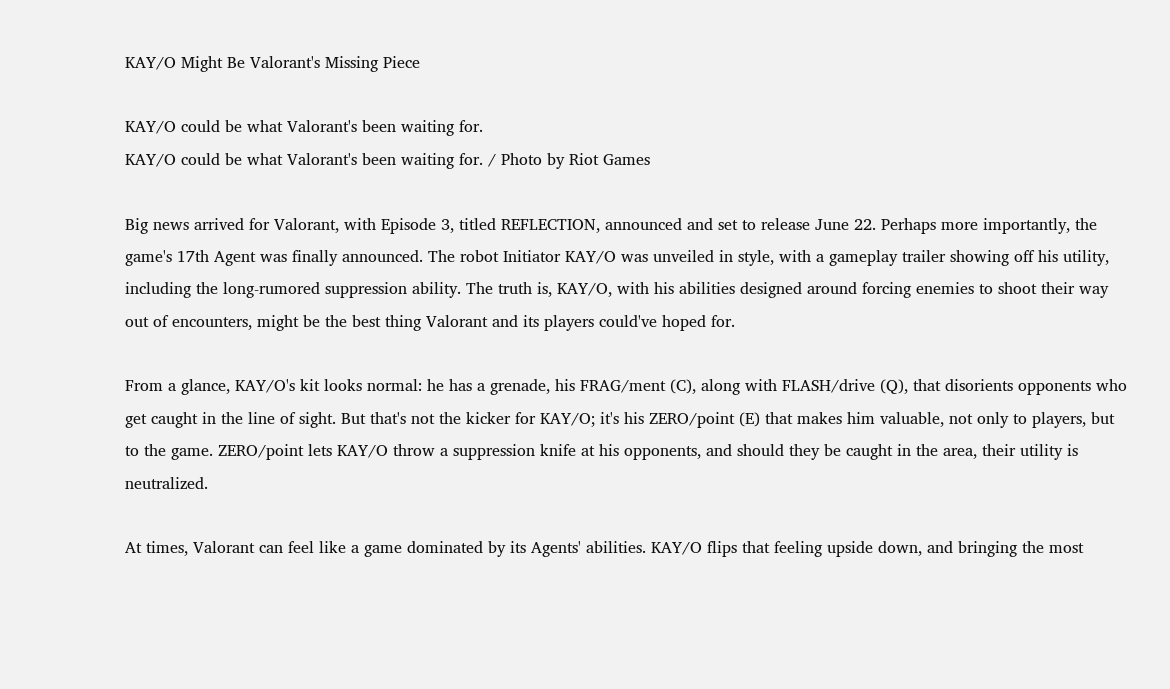KAY/O Might Be Valorant's Missing Piece

KAY/O could be what Valorant's been waiting for.
KAY/O could be what Valorant's been waiting for. / Photo by Riot Games

Big news arrived for Valorant, with Episode 3, titled REFLECTION, announced and set to release June 22. Perhaps more importantly, the game's 17th Agent was finally announced. The robot Initiator KAY/O was unveiled in style, with a gameplay trailer showing off his utility, including the long-rumored suppression ability. The truth is, KAY/O, with his abilities designed around forcing enemies to shoot their way out of encounters, might be the best thing Valorant and its players could've hoped for.

From a glance, KAY/O's kit looks normal: he has a grenade, his FRAG/ment (C), along with FLASH/drive (Q), that disorients opponents who get caught in the line of sight. But that's not the kicker for KAY/O; it's his ZERO/point (E) that makes him valuable, not only to players, but to the game. ZERO/point lets KAY/O throw a suppression knife at his opponents, and should they be caught in the area, their utility is neutralized.

At times, Valorant can feel like a game dominated by its Agents' abilities. KAY/O flips that feeling upside down, and bringing the most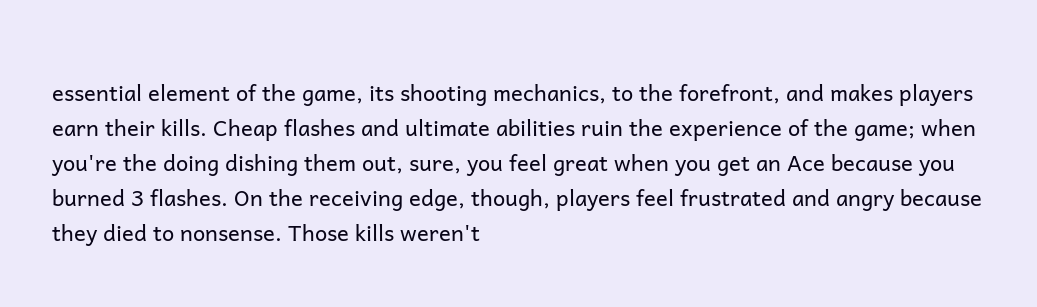essential element of the game, its shooting mechanics, to the forefront, and makes players earn their kills. Cheap flashes and ultimate abilities ruin the experience of the game; when you're the doing dishing them out, sure, you feel great when you get an Ace because you burned 3 flashes. On the receiving edge, though, players feel frustrated and angry because they died to nonsense. Those kills weren't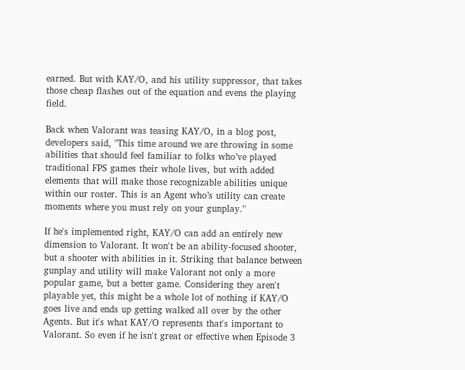earned. But with KAY/O, and his utility suppressor, that takes those cheap flashes out of the equation and evens the playing field.

Back when Valorant was teasing KAY/O, in a blog post, developers said, "This time around we are throwing in some abilities that should feel familiar to folks who’ve played traditional FPS games their whole lives, but with added elements that will make those recognizable abilities unique within our roster. This is an Agent who’s utility can create moments where you must rely on your gunplay."

If he's implemented right, KAY/O can add an entirely new dimension to Valorant. It won't be an ability-focused shooter, but a shooter with abilities in it. Striking that balance between gunplay and utility will make Valorant not only a more popular game, but a better game. Considering they aren't playable yet, this might be a whole lot of nothing if KAY/O goes live and ends up getting walked all over by the other Agents. But it's what KAY/O represents that's important to Valorant. So even if he isn't great or effective when Episode 3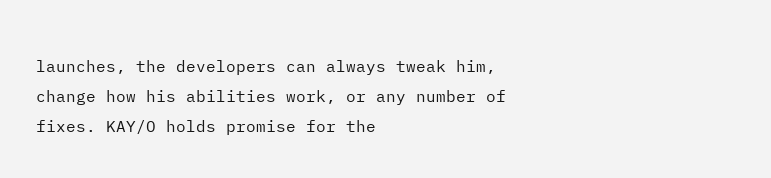launches, the developers can always tweak him, change how his abilities work, or any number of fixes. KAY/O holds promise for the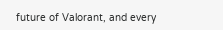future of Valorant, and every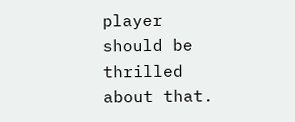player should be thrilled about that.